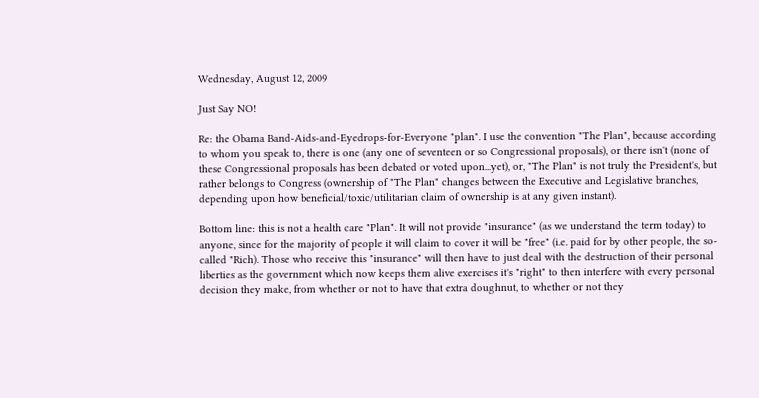Wednesday, August 12, 2009

Just Say NO!

Re: the Obama Band-Aids-and-Eyedrops-for-Everyone "plan". I use the convention "The Plan", because according to whom you speak to, there is one (any one of seventeen or so Congressional proposals), or there isn't (none of these Congressional proposals has been debated or voted upon...yet), or, "The Plan" is not truly the President's, but rather belongs to Congress (ownership of "The Plan" changes between the Executive and Legislative branches, depending upon how beneficial/toxic/utilitarian claim of ownership is at any given instant).

Bottom line: this is not a health care "Plan". It will not provide "insurance" (as we understand the term today) to anyone, since for the majority of people it will claim to cover it will be "free" (i.e. paid for by other people, the so-called "Rich). Those who receive this "insurance" will then have to just deal with the destruction of their personal liberties as the government which now keeps them alive exercises it's "right" to then interfere with every personal decision they make, from whether or not to have that extra doughnut, to whether or not they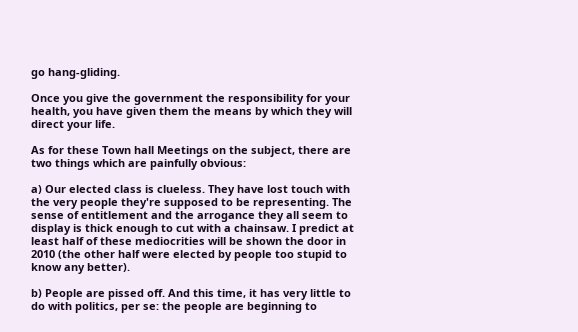go hang-gliding.

Once you give the government the responsibility for your health, you have given them the means by which they will direct your life.

As for these Town hall Meetings on the subject, there are two things which are painfully obvious:

a) Our elected class is clueless. They have lost touch with the very people they're supposed to be representing. The sense of entitlement and the arrogance they all seem to display is thick enough to cut with a chainsaw. I predict at least half of these mediocrities will be shown the door in 2010 (the other half were elected by people too stupid to know any better).

b) People are pissed off. And this time, it has very little to do with politics, per se: the people are beginning to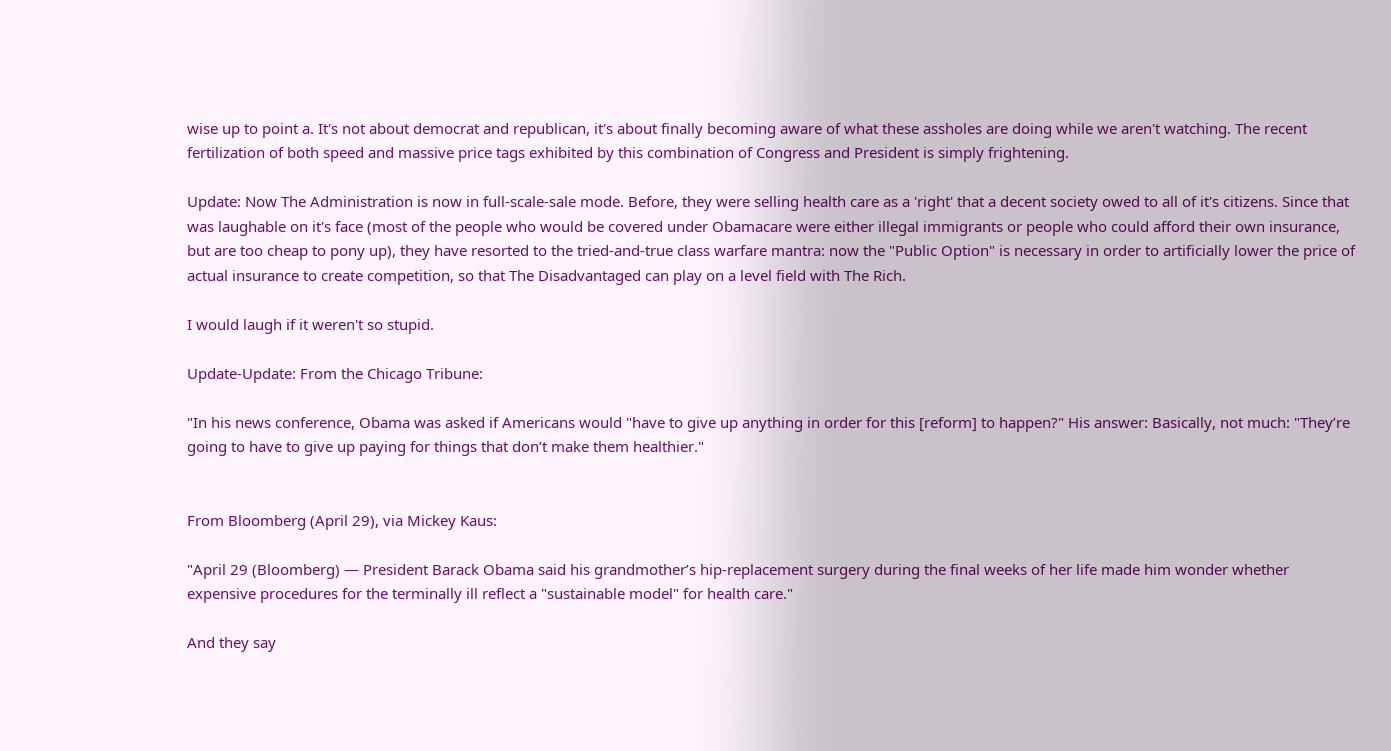wise up to point a. It's not about democrat and republican, it's about finally becoming aware of what these assholes are doing while we aren't watching. The recent fertilization of both speed and massive price tags exhibited by this combination of Congress and President is simply frightening.

Update: Now The Administration is now in full-scale-sale mode. Before, they were selling health care as a 'right' that a decent society owed to all of it's citizens. Since that was laughable on it's face (most of the people who would be covered under Obamacare were either illegal immigrants or people who could afford their own insurance, but are too cheap to pony up), they have resorted to the tried-and-true class warfare mantra: now the "Public Option" is necessary in order to artificially lower the price of actual insurance to create competition, so that The Disadvantaged can play on a level field with The Rich.

I would laugh if it weren't so stupid.

Update-Update: From the Chicago Tribune:

"In his news conference, Obama was asked if Americans would "have to give up anything in order for this [reform] to happen?" His answer: Basically, not much: "They’re going to have to give up paying for things that don’t make them healthier."


From Bloomberg (April 29), via Mickey Kaus:

"April 29 (Bloomberg) — President Barack Obama said his grandmother’s hip-replacement surgery during the final weeks of her life made him wonder whether expensive procedures for the terminally ill reflect a "sustainable model" for health care."

And they say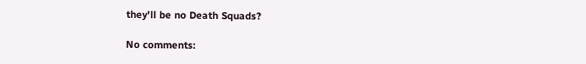they'll be no Death Squads?

No comments: